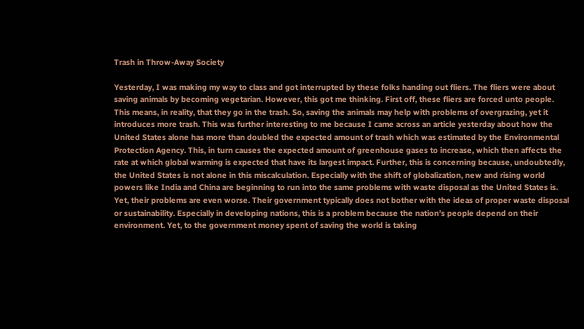Trash in Throw-Away Society

Yesterday, I was making my way to class and got interrupted by these folks handing out fliers. The fliers were about saving animals by becoming vegetarian. However, this got me thinking. First off, these fliers are forced unto people. This means, in reality, that they go in the trash. So, saving the animals may help with problems of overgrazing, yet it introduces more trash. This was further interesting to me because I came across an article yesterday about how the United States alone has more than doubled the expected amount of trash which was estimated by the Environmental Protection Agency. This, in turn causes the expected amount of greenhouse gases to increase, which then affects the rate at which global warming is expected that have its largest impact. Further, this is concerning because, undoubtedly, the United States is not alone in this miscalculation. Especially with the shift of globalization, new and rising world powers like India and China are beginning to run into the same problems with waste disposal as the United States is. Yet, their problems are even worse. Their government typically does not bother with the ideas of proper waste disposal or sustainability. Especially in developing nations, this is a problem because the nation’s people depend on their environment. Yet, to the government money spent of saving the world is taking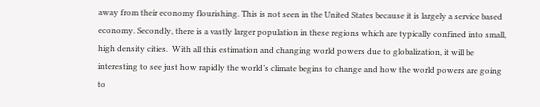away from their economy flourishing. This is not seen in the United States because it is largely a service based economy. Secondly, there is a vastly larger population in these regions which are typically confined into small, high density cities.  With all this estimation and changing world powers due to globalization, it will be interesting to see just how rapidly the world’s climate begins to change and how the world powers are going to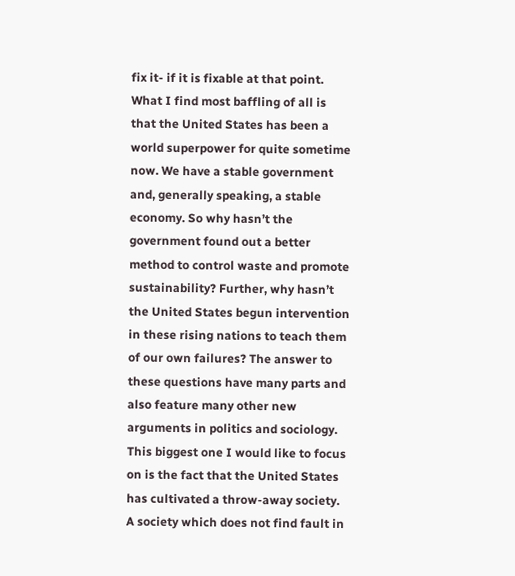fix it- if it is fixable at that point. What I find most baffling of all is that the United States has been a world superpower for quite sometime now. We have a stable government and, generally speaking, a stable economy. So why hasn’t the government found out a better method to control waste and promote sustainability? Further, why hasn’t the United States begun intervention in these rising nations to teach them of our own failures? The answer to these questions have many parts and also feature many other new arguments in politics and sociology. This biggest one I would like to focus on is the fact that the United States has cultivated a throw-away society. A society which does not find fault in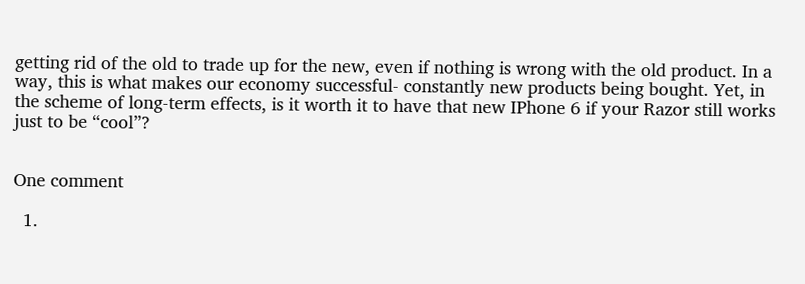getting rid of the old to trade up for the new, even if nothing is wrong with the old product. In a way, this is what makes our economy successful- constantly new products being bought. Yet, in the scheme of long-term effects, is it worth it to have that new IPhone 6 if your Razor still works just to be “cool”?


One comment

  1.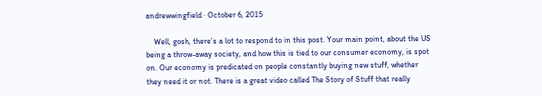andrewwingfield · October 6, 2015

    Well, gosh, there’s a lot to respond to in this post. Your main point, about the US being a throw-away society, and how this is tied to our consumer economy, is spot on. Our economy is predicated on people constantly buying new stuff, whether they need it or not. There is a great video called The Story of Stuff that really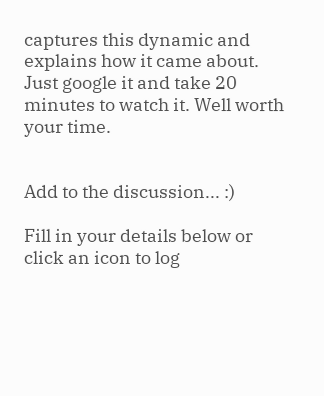captures this dynamic and explains how it came about. Just google it and take 20 minutes to watch it. Well worth your time.


Add to the discussion... :)

Fill in your details below or click an icon to log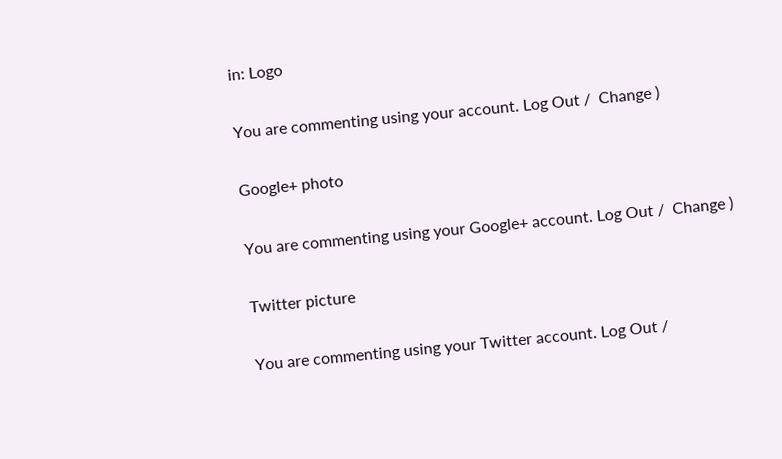in: Logo

You are commenting using your account. Log Out /  Change )

Google+ photo

You are commenting using your Google+ account. Log Out /  Change )

Twitter picture

You are commenting using your Twitter account. Log Out /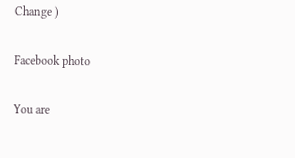Change )

Facebook photo

You are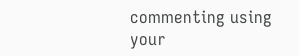commenting using your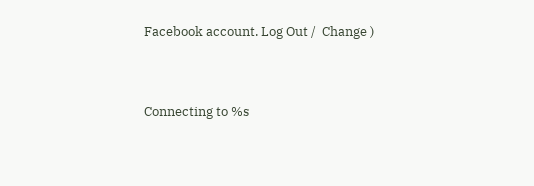Facebook account. Log Out /  Change )


Connecting to %s